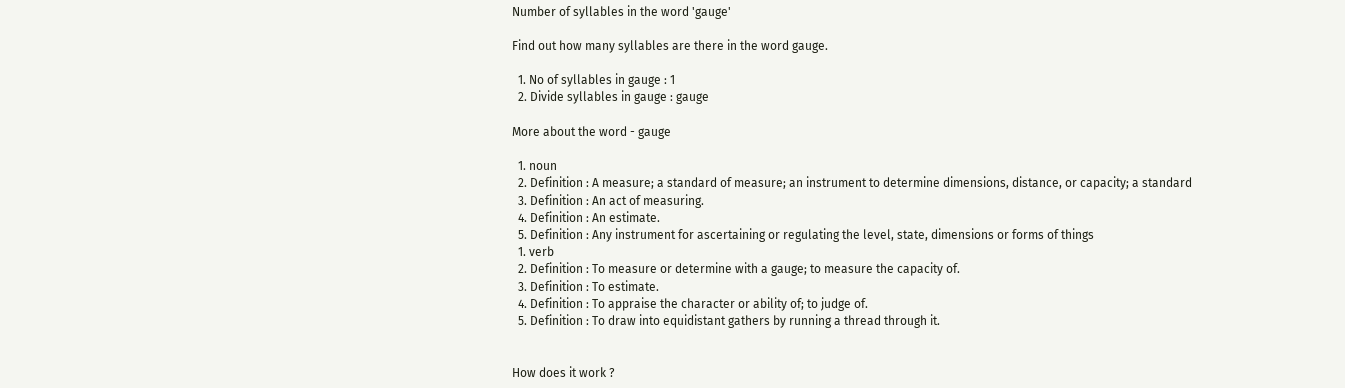Number of syllables in the word 'gauge'

Find out how many syllables are there in the word gauge.

  1. No of syllables in gauge : 1
  2. Divide syllables in gauge : gauge

More about the word - gauge

  1. noun
  2. Definition : A measure; a standard of measure; an instrument to determine dimensions, distance, or capacity; a standard
  3. Definition : An act of measuring.
  4. Definition : An estimate.
  5. Definition : Any instrument for ascertaining or regulating the level, state, dimensions or forms of things
  1. verb
  2. Definition : To measure or determine with a gauge; to measure the capacity of.
  3. Definition : To estimate.
  4. Definition : To appraise the character or ability of; to judge of.
  5. Definition : To draw into equidistant gathers by running a thread through it.


How does it work ?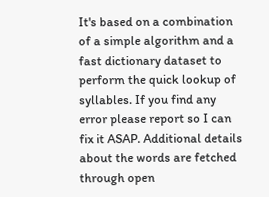It's based on a combination of a simple algorithm and a fast dictionary dataset to perform the quick lookup of syllables. If you find any error please report so I can fix it ASAP. Additional details about the words are fetched through open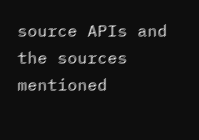source APIs and the sources mentioned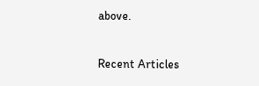above.

Recent Articles